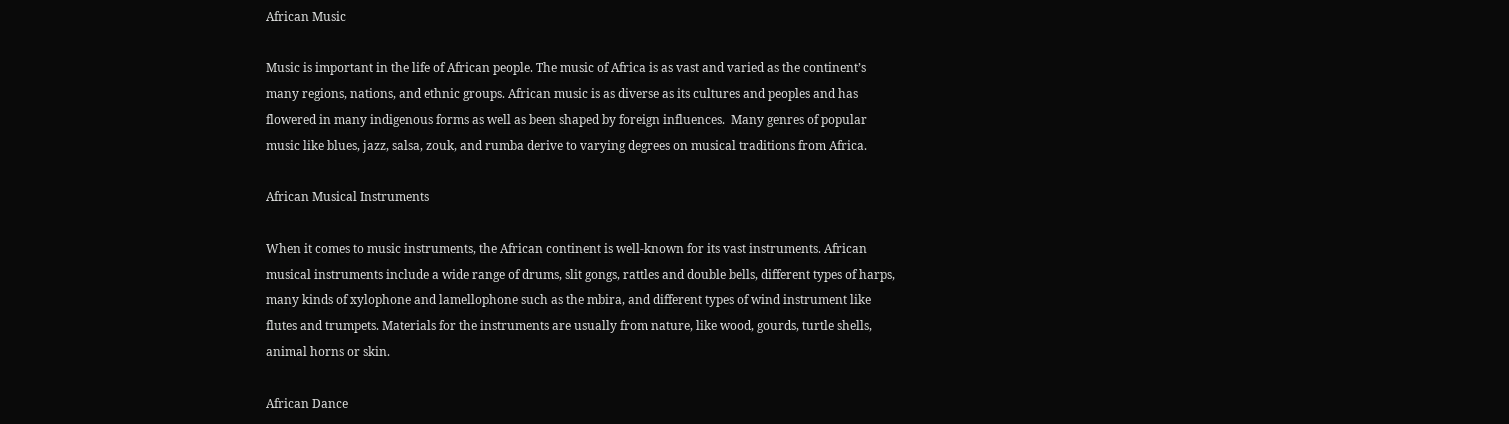African Music

Music is important in the life of African people. The music of Africa is as vast and varied as the continent’s many regions, nations, and ethnic groups. African music is as diverse as its cultures and peoples and has flowered in many indigenous forms as well as been shaped by foreign influences.  Many genres of popular music like blues, jazz, salsa, zouk, and rumba derive to varying degrees on musical traditions from Africa.

African Musical Instruments

When it comes to music instruments, the African continent is well-known for its vast instruments. African musical instruments include a wide range of drums, slit gongs, rattles and double bells, different types of harps, many kinds of xylophone and lamellophone such as the mbira, and different types of wind instrument like flutes and trumpets. Materials for the instruments are usually from nature, like wood, gourds, turtle shells, animal horns or skin.

African Dance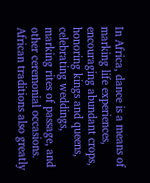In Africa, dance is a means of marking life experiences, encouraging abundant crops, honoring kings and queens, celebrating weddings, marking rites of passage, and other ceremonial occasions. African traditions also greatly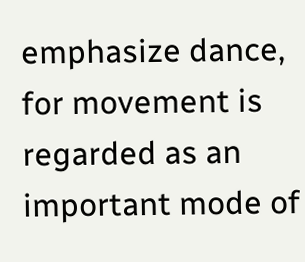emphasize dance, for movement is regarded as an important mode of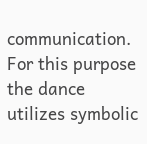communication. For this purpose the dance utilizes symbolic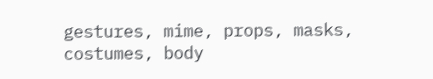gestures, mime, props, masks, costumes, body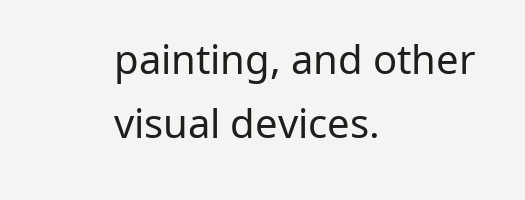painting, and other visual devices.